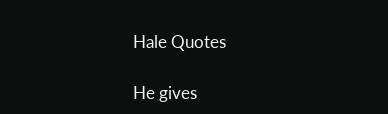Hale Quotes

He gives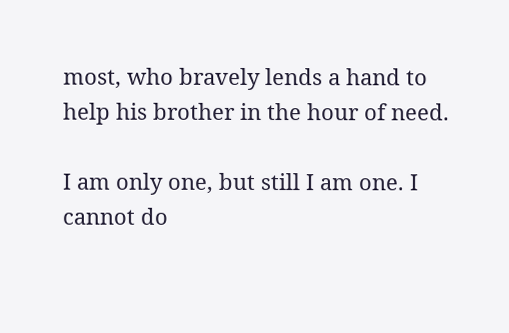most, who bravely lends a hand to help his brother in the hour of need.

I am only one, but still I am one. I cannot do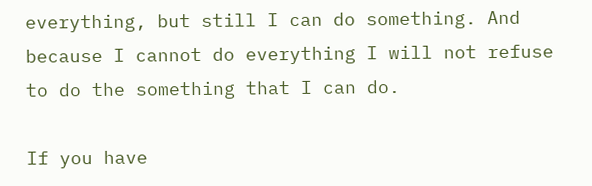everything, but still I can do something. And because I cannot do everything I will not refuse to do the something that I can do.

If you have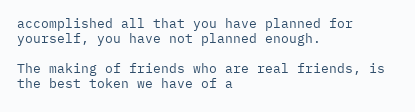accomplished all that you have planned for yourself, you have not planned enough.

The making of friends who are real friends, is the best token we have of a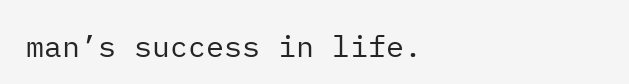man’s success in life.